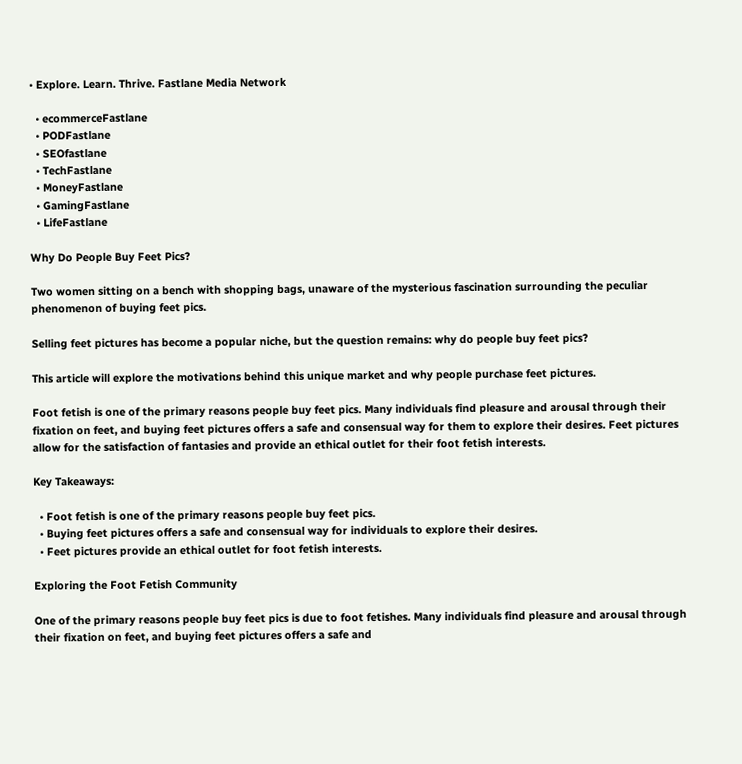• Explore. Learn. Thrive. Fastlane Media Network

  • ecommerceFastlane
  • PODFastlane
  • SEOfastlane
  • TechFastlane
  • MoneyFastlane
  • GamingFastlane
  • LifeFastlane

Why Do People Buy Feet Pics?

Two women sitting on a bench with shopping bags, unaware of the mysterious fascination surrounding the peculiar phenomenon of buying feet pics.

Selling feet pictures has become a popular niche, but the question remains: why do people buy feet pics?

This article will explore the motivations behind this unique market and why people purchase feet pictures.

Foot fetish is one of the primary reasons people buy feet pics. Many individuals find pleasure and arousal through their fixation on feet, and buying feet pictures offers a safe and consensual way for them to explore their desires. Feet pictures allow for the satisfaction of fantasies and provide an ethical outlet for their foot fetish interests.

Key Takeaways:

  • Foot fetish is one of the primary reasons people buy feet pics.
  • Buying feet pictures offers a safe and consensual way for individuals to explore their desires.
  • Feet pictures provide an ethical outlet for foot fetish interests.

Exploring the Foot Fetish Community

One of the primary reasons people buy feet pics is due to foot fetishes. Many individuals find pleasure and arousal through their fixation on feet, and buying feet pictures offers a safe and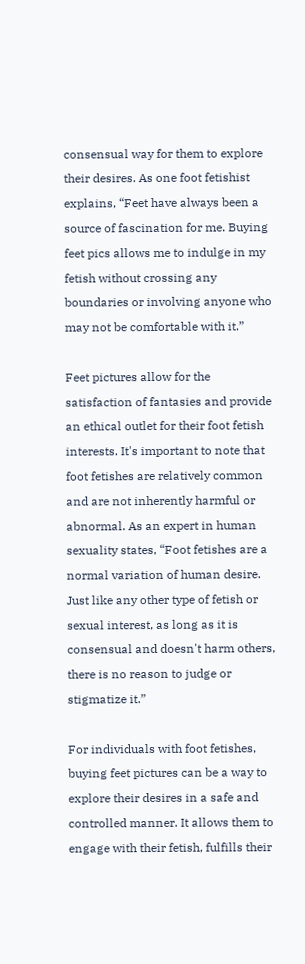consensual way for them to explore their desires. As one foot fetishist explains, “Feet have always been a source of fascination for me. Buying feet pics allows me to indulge in my fetish without crossing any boundaries or involving anyone who may not be comfortable with it.”

Feet pictures allow for the satisfaction of fantasies and provide an ethical outlet for their foot fetish interests. It's important to note that foot fetishes are relatively common and are not inherently harmful or abnormal. As an expert in human sexuality states, “Foot fetishes are a normal variation of human desire. Just like any other type of fetish or sexual interest, as long as it is consensual and doesn't harm others, there is no reason to judge or stigmatize it.”

For individuals with foot fetishes, buying feet pictures can be a way to explore their desires in a safe and controlled manner. It allows them to engage with their fetish, fulfills their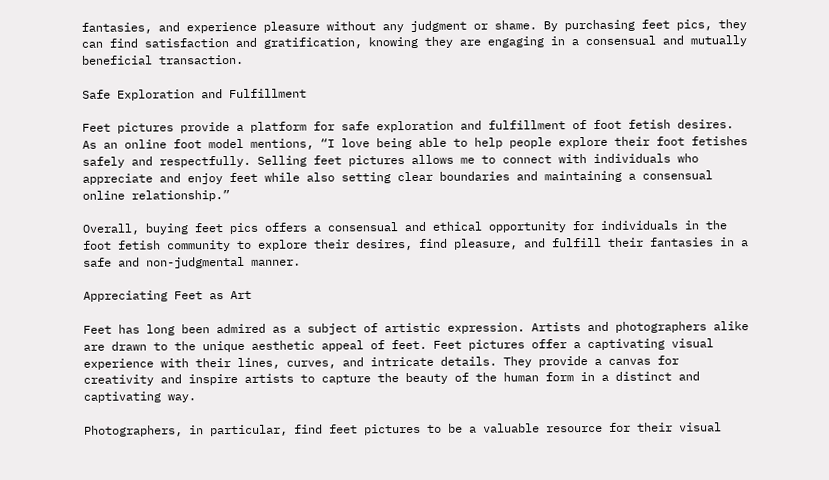fantasies, and experience pleasure without any judgment or shame. By purchasing feet pics, they can find satisfaction and gratification, knowing they are engaging in a consensual and mutually beneficial transaction.

Safe Exploration and Fulfillment

Feet pictures provide a platform for safe exploration and fulfillment of foot fetish desires. As an online foot model mentions, “I love being able to help people explore their foot fetishes safely and respectfully. Selling feet pictures allows me to connect with individuals who appreciate and enjoy feet while also setting clear boundaries and maintaining a consensual online relationship.”

Overall, buying feet pics offers a consensual and ethical opportunity for individuals in the foot fetish community to explore their desires, find pleasure, and fulfill their fantasies in a safe and non-judgmental manner.

Appreciating Feet as Art

Feet has long been admired as a subject of artistic expression. Artists and photographers alike are drawn to the unique aesthetic appeal of feet. Feet pictures offer a captivating visual experience with their lines, curves, and intricate details. They provide a canvas for creativity and inspire artists to capture the beauty of the human form in a distinct and captivating way.

Photographers, in particular, find feet pictures to be a valuable resource for their visual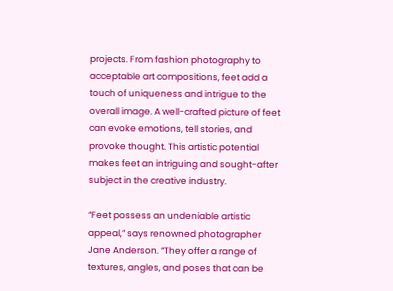projects. From fashion photography to acceptable art compositions, feet add a touch of uniqueness and intrigue to the overall image. A well-crafted picture of feet can evoke emotions, tell stories, and provoke thought. This artistic potential makes feet an intriguing and sought-after subject in the creative industry.

“Feet possess an undeniable artistic appeal,” says renowned photographer Jane Anderson. “They offer a range of textures, angles, and poses that can be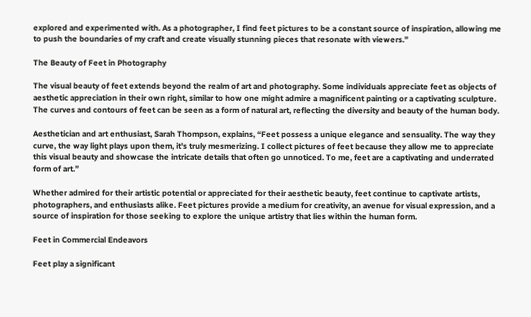explored and experimented with. As a photographer, I find feet pictures to be a constant source of inspiration, allowing me to push the boundaries of my craft and create visually stunning pieces that resonate with viewers.”

The Beauty of Feet in Photography

The visual beauty of feet extends beyond the realm of art and photography. Some individuals appreciate feet as objects of aesthetic appreciation in their own right, similar to how one might admire a magnificent painting or a captivating sculpture. The curves and contours of feet can be seen as a form of natural art, reflecting the diversity and beauty of the human body.

Aesthetician and art enthusiast, Sarah Thompson, explains, “Feet possess a unique elegance and sensuality. The way they curve, the way light plays upon them, it's truly mesmerizing. I collect pictures of feet because they allow me to appreciate this visual beauty and showcase the intricate details that often go unnoticed. To me, feet are a captivating and underrated form of art.”

Whether admired for their artistic potential or appreciated for their aesthetic beauty, feet continue to captivate artists, photographers, and enthusiasts alike. Feet pictures provide a medium for creativity, an avenue for visual expression, and a source of inspiration for those seeking to explore the unique artistry that lies within the human form.

Feet in Commercial Endeavors

Feet play a significant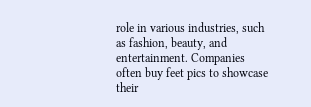role in various industries, such as fashion, beauty, and entertainment. Companies often buy feet pics to showcase their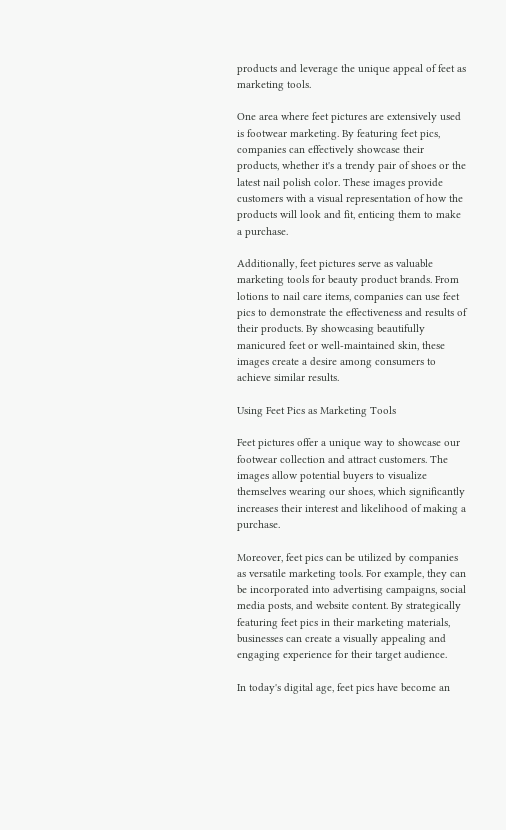products and leverage the unique appeal of feet as marketing tools.

One area where feet pictures are extensively used is footwear marketing. By featuring feet pics, companies can effectively showcase their products, whether it's a trendy pair of shoes or the latest nail polish color. These images provide customers with a visual representation of how the products will look and fit, enticing them to make a purchase.

Additionally, feet pictures serve as valuable marketing tools for beauty product brands. From lotions to nail care items, companies can use feet pics to demonstrate the effectiveness and results of their products. By showcasing beautifully manicured feet or well-maintained skin, these images create a desire among consumers to achieve similar results.

Using Feet Pics as Marketing Tools

Feet pictures offer a unique way to showcase our footwear collection and attract customers. The images allow potential buyers to visualize themselves wearing our shoes, which significantly increases their interest and likelihood of making a purchase.

Moreover, feet pics can be utilized by companies as versatile marketing tools. For example, they can be incorporated into advertising campaigns, social media posts, and website content. By strategically featuring feet pics in their marketing materials, businesses can create a visually appealing and engaging experience for their target audience.

In today's digital age, feet pics have become an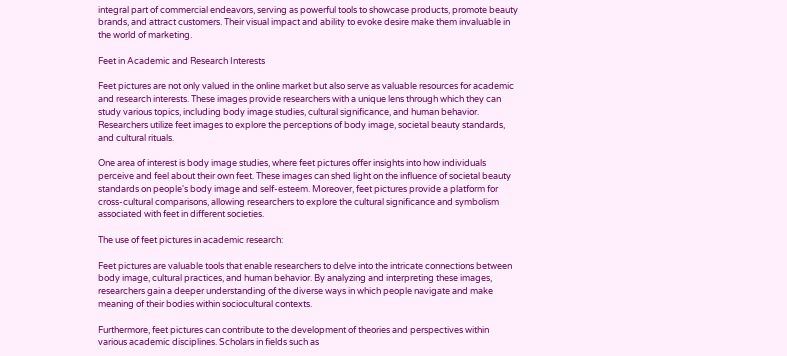integral part of commercial endeavors, serving as powerful tools to showcase products, promote beauty brands, and attract customers. Their visual impact and ability to evoke desire make them invaluable in the world of marketing.

Feet in Academic and Research Interests

Feet pictures are not only valued in the online market but also serve as valuable resources for academic and research interests. These images provide researchers with a unique lens through which they can study various topics, including body image studies, cultural significance, and human behavior. Researchers utilize feet images to explore the perceptions of body image, societal beauty standards, and cultural rituals.

One area of interest is body image studies, where feet pictures offer insights into how individuals perceive and feel about their own feet. These images can shed light on the influence of societal beauty standards on people's body image and self-esteem. Moreover, feet pictures provide a platform for cross-cultural comparisons, allowing researchers to explore the cultural significance and symbolism associated with feet in different societies.

The use of feet pictures in academic research:

Feet pictures are valuable tools that enable researchers to delve into the intricate connections between body image, cultural practices, and human behavior. By analyzing and interpreting these images, researchers gain a deeper understanding of the diverse ways in which people navigate and make meaning of their bodies within sociocultural contexts.

Furthermore, feet pictures can contribute to the development of theories and perspectives within various academic disciplines. Scholars in fields such as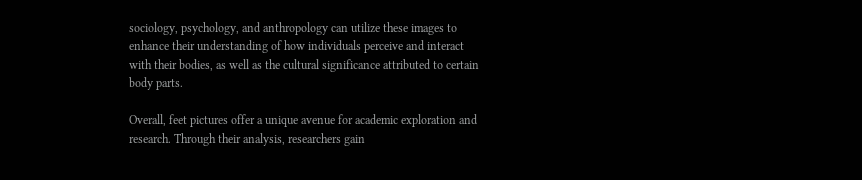sociology, psychology, and anthropology can utilize these images to enhance their understanding of how individuals perceive and interact with their bodies, as well as the cultural significance attributed to certain body parts.

Overall, feet pictures offer a unique avenue for academic exploration and research. Through their analysis, researchers gain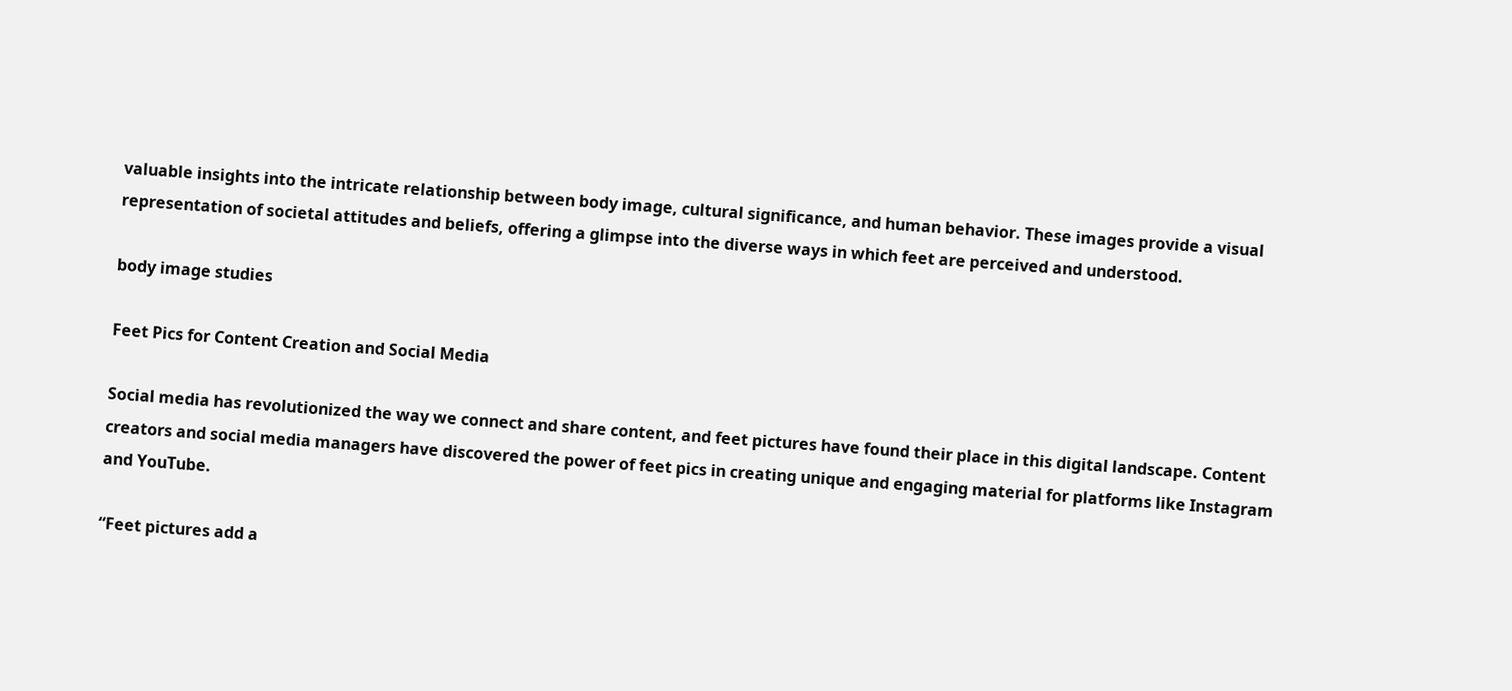valuable insights into the intricate relationship between body image, cultural significance, and human behavior. These images provide a visual representation of societal attitudes and beliefs, offering a glimpse into the diverse ways in which feet are perceived and understood.

body image studies

Feet Pics for Content Creation and Social Media

Social media has revolutionized the way we connect and share content, and feet pictures have found their place in this digital landscape. Content creators and social media managers have discovered the power of feet pics in creating unique and engaging material for platforms like Instagram and YouTube.

“Feet pictures add a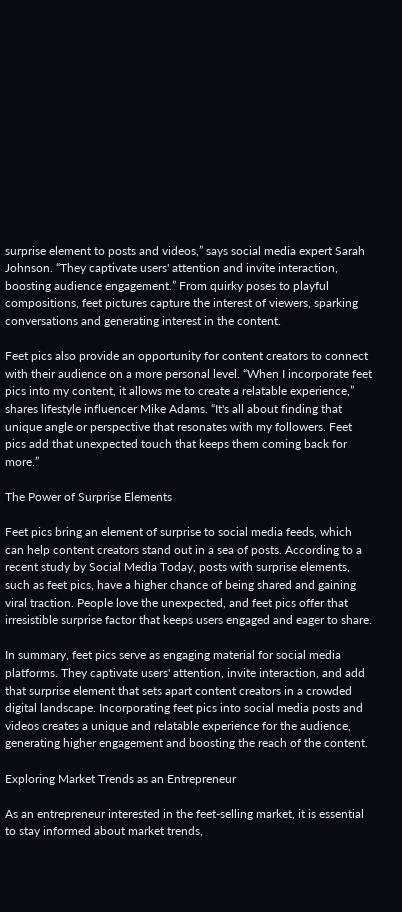surprise element to posts and videos,” says social media expert Sarah Johnson. “They captivate users' attention and invite interaction, boosting audience engagement.” From quirky poses to playful compositions, feet pictures capture the interest of viewers, sparking conversations and generating interest in the content.

Feet pics also provide an opportunity for content creators to connect with their audience on a more personal level. “When I incorporate feet pics into my content, it allows me to create a relatable experience,” shares lifestyle influencer Mike Adams. “It's all about finding that unique angle or perspective that resonates with my followers. Feet pics add that unexpected touch that keeps them coming back for more.”

The Power of Surprise Elements

Feet pics bring an element of surprise to social media feeds, which can help content creators stand out in a sea of posts. According to a recent study by Social Media Today, posts with surprise elements, such as feet pics, have a higher chance of being shared and gaining viral traction. People love the unexpected, and feet pics offer that irresistible surprise factor that keeps users engaged and eager to share.

In summary, feet pics serve as engaging material for social media platforms. They captivate users' attention, invite interaction, and add that surprise element that sets apart content creators in a crowded digital landscape. Incorporating feet pics into social media posts and videos creates a unique and relatable experience for the audience, generating higher engagement and boosting the reach of the content.

Exploring Market Trends as an Entrepreneur

As an entrepreneur interested in the feet-selling market, it is essential to stay informed about market trends,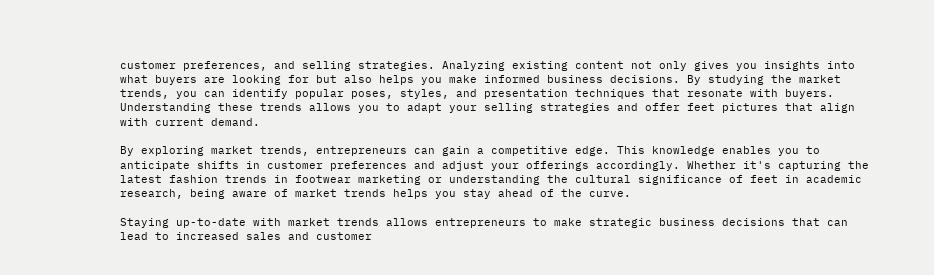customer preferences, and selling strategies. Analyzing existing content not only gives you insights into what buyers are looking for but also helps you make informed business decisions. By studying the market trends, you can identify popular poses, styles, and presentation techniques that resonate with buyers. Understanding these trends allows you to adapt your selling strategies and offer feet pictures that align with current demand.

By exploring market trends, entrepreneurs can gain a competitive edge. This knowledge enables you to anticipate shifts in customer preferences and adjust your offerings accordingly. Whether it's capturing the latest fashion trends in footwear marketing or understanding the cultural significance of feet in academic research, being aware of market trends helps you stay ahead of the curve.

Staying up-to-date with market trends allows entrepreneurs to make strategic business decisions that can lead to increased sales and customer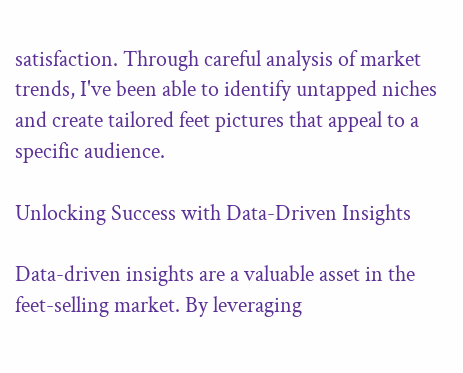satisfaction. Through careful analysis of market trends, I've been able to identify untapped niches and create tailored feet pictures that appeal to a specific audience.

Unlocking Success with Data-Driven Insights

Data-driven insights are a valuable asset in the feet-selling market. By leveraging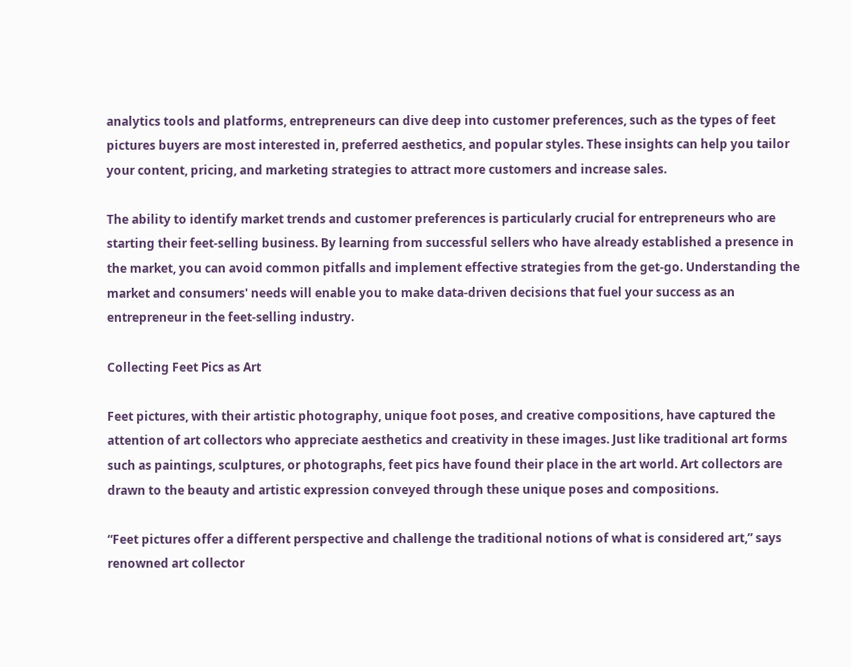analytics tools and platforms, entrepreneurs can dive deep into customer preferences, such as the types of feet pictures buyers are most interested in, preferred aesthetics, and popular styles. These insights can help you tailor your content, pricing, and marketing strategies to attract more customers and increase sales.

The ability to identify market trends and customer preferences is particularly crucial for entrepreneurs who are starting their feet-selling business. By learning from successful sellers who have already established a presence in the market, you can avoid common pitfalls and implement effective strategies from the get-go. Understanding the market and consumers' needs will enable you to make data-driven decisions that fuel your success as an entrepreneur in the feet-selling industry.

Collecting Feet Pics as Art

Feet pictures, with their artistic photography, unique foot poses, and creative compositions, have captured the attention of art collectors who appreciate aesthetics and creativity in these images. Just like traditional art forms such as paintings, sculptures, or photographs, feet pics have found their place in the art world. Art collectors are drawn to the beauty and artistic expression conveyed through these unique poses and compositions.

“Feet pictures offer a different perspective and challenge the traditional notions of what is considered art,” says renowned art collector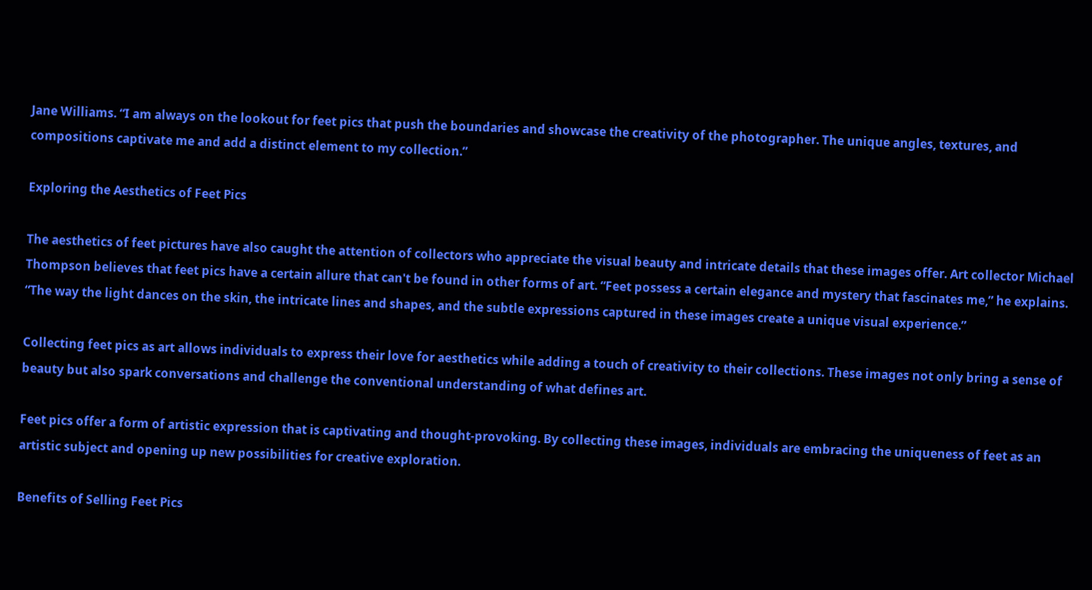Jane Williams. “I am always on the lookout for feet pics that push the boundaries and showcase the creativity of the photographer. The unique angles, textures, and compositions captivate me and add a distinct element to my collection.”

Exploring the Aesthetics of Feet Pics

The aesthetics of feet pictures have also caught the attention of collectors who appreciate the visual beauty and intricate details that these images offer. Art collector Michael Thompson believes that feet pics have a certain allure that can't be found in other forms of art. “Feet possess a certain elegance and mystery that fascinates me,” he explains. “The way the light dances on the skin, the intricate lines and shapes, and the subtle expressions captured in these images create a unique visual experience.”

Collecting feet pics as art allows individuals to express their love for aesthetics while adding a touch of creativity to their collections. These images not only bring a sense of beauty but also spark conversations and challenge the conventional understanding of what defines art.

Feet pics offer a form of artistic expression that is captivating and thought-provoking. By collecting these images, individuals are embracing the uniqueness of feet as an artistic subject and opening up new possibilities for creative exploration.

Benefits of Selling Feet Pics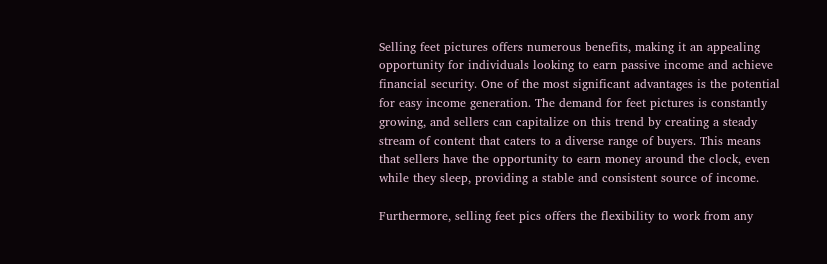Selling feet pictures offers numerous benefits, making it an appealing opportunity for individuals looking to earn passive income and achieve financial security. One of the most significant advantages is the potential for easy income generation. The demand for feet pictures is constantly growing, and sellers can capitalize on this trend by creating a steady stream of content that caters to a diverse range of buyers. This means that sellers have the opportunity to earn money around the clock, even while they sleep, providing a stable and consistent source of income.

Furthermore, selling feet pics offers the flexibility to work from any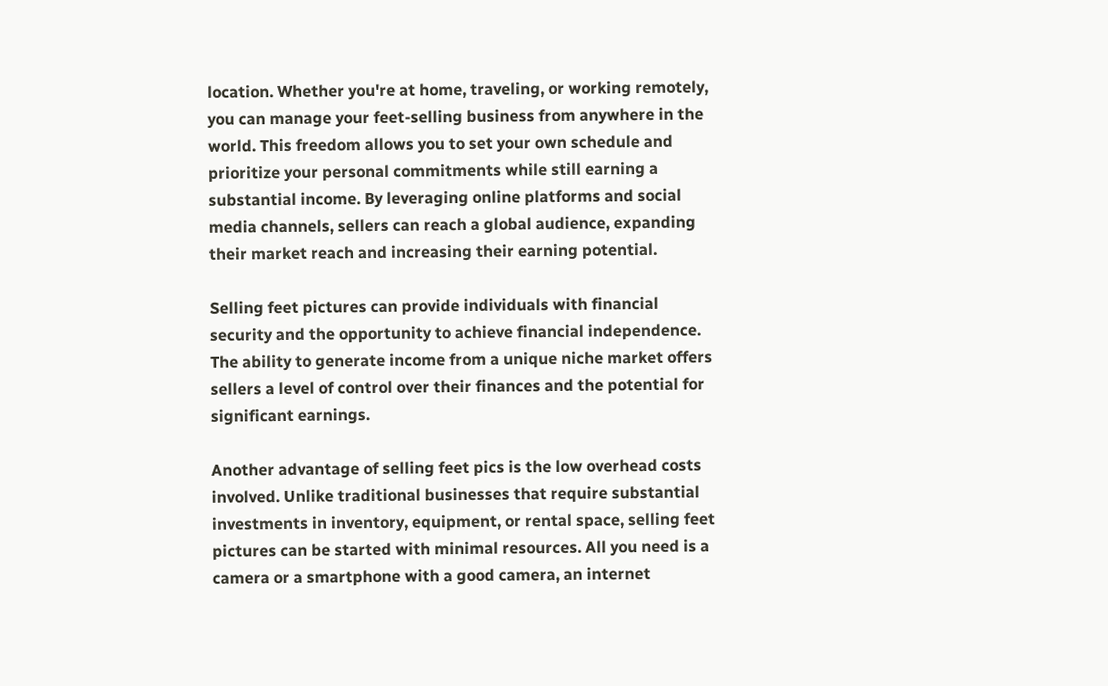location. Whether you're at home, traveling, or working remotely, you can manage your feet-selling business from anywhere in the world. This freedom allows you to set your own schedule and prioritize your personal commitments while still earning a substantial income. By leveraging online platforms and social media channels, sellers can reach a global audience, expanding their market reach and increasing their earning potential.

Selling feet pictures can provide individuals with financial security and the opportunity to achieve financial independence. The ability to generate income from a unique niche market offers sellers a level of control over their finances and the potential for significant earnings.

Another advantage of selling feet pics is the low overhead costs involved. Unlike traditional businesses that require substantial investments in inventory, equipment, or rental space, selling feet pictures can be started with minimal resources. All you need is a camera or a smartphone with a good camera, an internet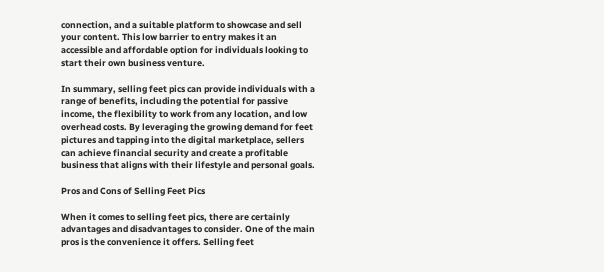connection, and a suitable platform to showcase and sell your content. This low barrier to entry makes it an accessible and affordable option for individuals looking to start their own business venture.

In summary, selling feet pics can provide individuals with a range of benefits, including the potential for passive income, the flexibility to work from any location, and low overhead costs. By leveraging the growing demand for feet pictures and tapping into the digital marketplace, sellers can achieve financial security and create a profitable business that aligns with their lifestyle and personal goals.

Pros and Cons of Selling Feet Pics

When it comes to selling feet pics, there are certainly advantages and disadvantages to consider. One of the main pros is the convenience it offers. Selling feet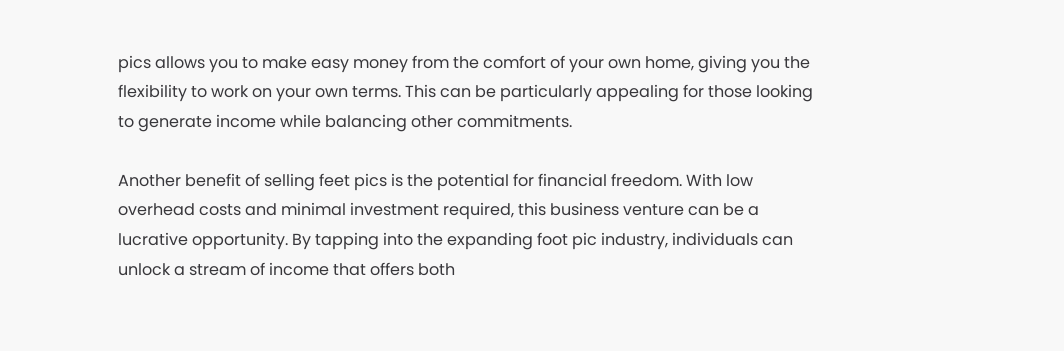pics allows you to make easy money from the comfort of your own home, giving you the flexibility to work on your own terms. This can be particularly appealing for those looking to generate income while balancing other commitments.

Another benefit of selling feet pics is the potential for financial freedom. With low overhead costs and minimal investment required, this business venture can be a lucrative opportunity. By tapping into the expanding foot pic industry, individuals can unlock a stream of income that offers both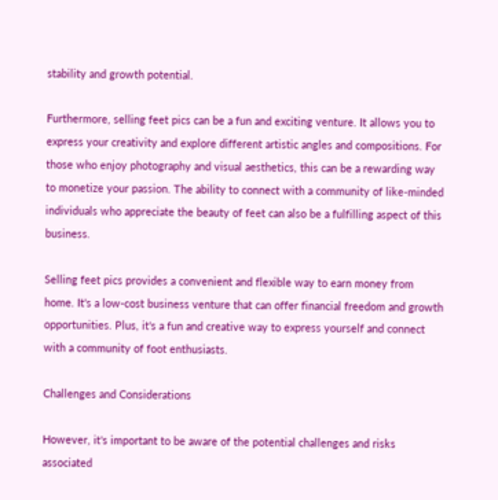stability and growth potential.

Furthermore, selling feet pics can be a fun and exciting venture. It allows you to express your creativity and explore different artistic angles and compositions. For those who enjoy photography and visual aesthetics, this can be a rewarding way to monetize your passion. The ability to connect with a community of like-minded individuals who appreciate the beauty of feet can also be a fulfilling aspect of this business.

Selling feet pics provides a convenient and flexible way to earn money from home. It's a low-cost business venture that can offer financial freedom and growth opportunities. Plus, it's a fun and creative way to express yourself and connect with a community of foot enthusiasts.

Challenges and Considerations

However, it's important to be aware of the potential challenges and risks associated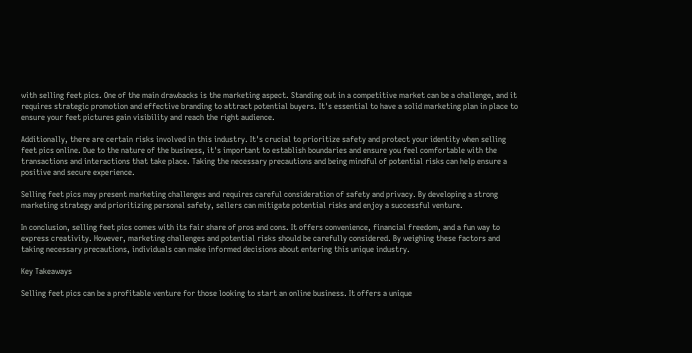with selling feet pics. One of the main drawbacks is the marketing aspect. Standing out in a competitive market can be a challenge, and it requires strategic promotion and effective branding to attract potential buyers. It's essential to have a solid marketing plan in place to ensure your feet pictures gain visibility and reach the right audience.

Additionally, there are certain risks involved in this industry. It's crucial to prioritize safety and protect your identity when selling feet pics online. Due to the nature of the business, it's important to establish boundaries and ensure you feel comfortable with the transactions and interactions that take place. Taking the necessary precautions and being mindful of potential risks can help ensure a positive and secure experience.

Selling feet pics may present marketing challenges and requires careful consideration of safety and privacy. By developing a strong marketing strategy and prioritizing personal safety, sellers can mitigate potential risks and enjoy a successful venture.

In conclusion, selling feet pics comes with its fair share of pros and cons. It offers convenience, financial freedom, and a fun way to express creativity. However, marketing challenges and potential risks should be carefully considered. By weighing these factors and taking necessary precautions, individuals can make informed decisions about entering this unique industry.

Key Takeaways

Selling feet pics can be a profitable venture for those looking to start an online business. It offers a unique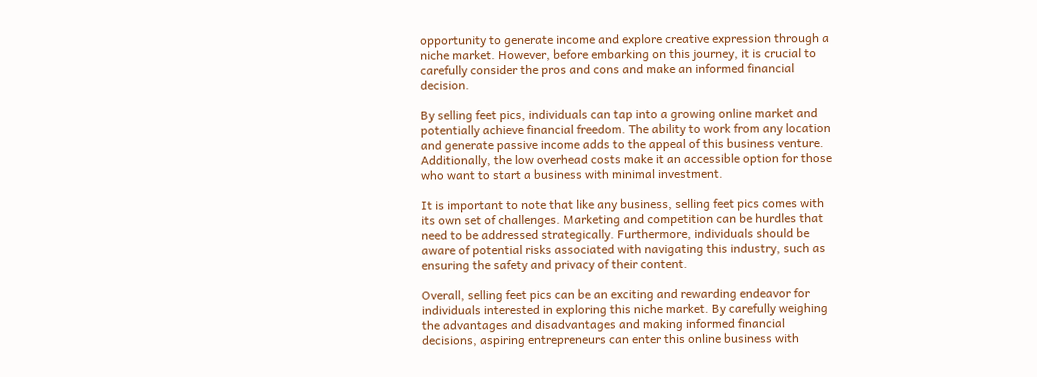opportunity to generate income and explore creative expression through a niche market. However, before embarking on this journey, it is crucial to carefully consider the pros and cons and make an informed financial decision.

By selling feet pics, individuals can tap into a growing online market and potentially achieve financial freedom. The ability to work from any location and generate passive income adds to the appeal of this business venture. Additionally, the low overhead costs make it an accessible option for those who want to start a business with minimal investment.

It is important to note that like any business, selling feet pics comes with its own set of challenges. Marketing and competition can be hurdles that need to be addressed strategically. Furthermore, individuals should be aware of potential risks associated with navigating this industry, such as ensuring the safety and privacy of their content.

Overall, selling feet pics can be an exciting and rewarding endeavor for individuals interested in exploring this niche market. By carefully weighing the advantages and disadvantages and making informed financial decisions, aspiring entrepreneurs can enter this online business with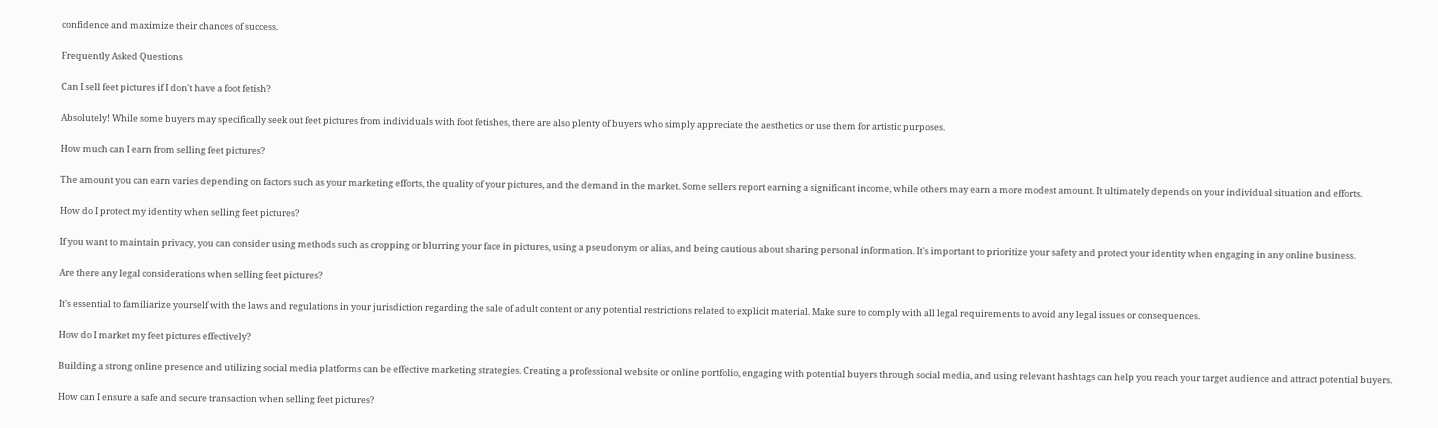confidence and maximize their chances of success.

Frequently Asked Questions

Can I sell feet pictures if I don't have a foot fetish?

Absolutely! While some buyers may specifically seek out feet pictures from individuals with foot fetishes, there are also plenty of buyers who simply appreciate the aesthetics or use them for artistic purposes.

How much can I earn from selling feet pictures?

The amount you can earn varies depending on factors such as your marketing efforts, the quality of your pictures, and the demand in the market. Some sellers report earning a significant income, while others may earn a more modest amount. It ultimately depends on your individual situation and efforts.

How do I protect my identity when selling feet pictures?

If you want to maintain privacy, you can consider using methods such as cropping or blurring your face in pictures, using a pseudonym or alias, and being cautious about sharing personal information. It's important to prioritize your safety and protect your identity when engaging in any online business.

Are there any legal considerations when selling feet pictures?

It's essential to familiarize yourself with the laws and regulations in your jurisdiction regarding the sale of adult content or any potential restrictions related to explicit material. Make sure to comply with all legal requirements to avoid any legal issues or consequences.

How do I market my feet pictures effectively?

Building a strong online presence and utilizing social media platforms can be effective marketing strategies. Creating a professional website or online portfolio, engaging with potential buyers through social media, and using relevant hashtags can help you reach your target audience and attract potential buyers.

How can I ensure a safe and secure transaction when selling feet pictures?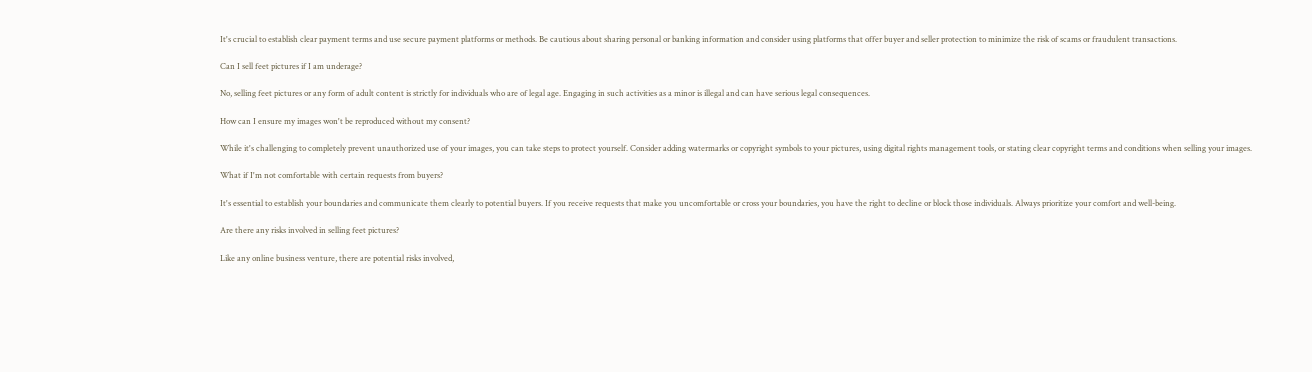It's crucial to establish clear payment terms and use secure payment platforms or methods. Be cautious about sharing personal or banking information and consider using platforms that offer buyer and seller protection to minimize the risk of scams or fraudulent transactions.

Can I sell feet pictures if I am underage?

No, selling feet pictures or any form of adult content is strictly for individuals who are of legal age. Engaging in such activities as a minor is illegal and can have serious legal consequences.

How can I ensure my images won't be reproduced without my consent?

While it's challenging to completely prevent unauthorized use of your images, you can take steps to protect yourself. Consider adding watermarks or copyright symbols to your pictures, using digital rights management tools, or stating clear copyright terms and conditions when selling your images.

What if I'm not comfortable with certain requests from buyers?

It's essential to establish your boundaries and communicate them clearly to potential buyers. If you receive requests that make you uncomfortable or cross your boundaries, you have the right to decline or block those individuals. Always prioritize your comfort and well-being.

Are there any risks involved in selling feet pictures?

Like any online business venture, there are potential risks involved,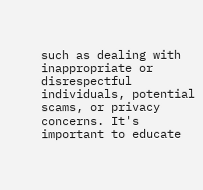such as dealing with inappropriate or disrespectful individuals, potential scams, or privacy concerns. It's important to educate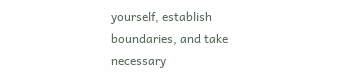yourself, establish boundaries, and take necessary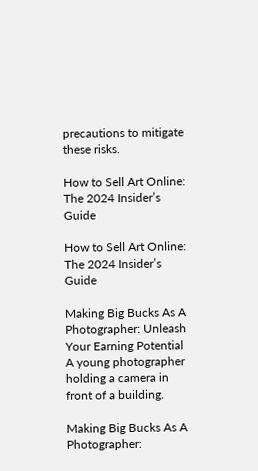precautions to mitigate these risks.

How to Sell Art Online: The 2024 Insider’s Guide

How to Sell Art Online: The 2024 Insider’s Guide

Making Big Bucks As A Photographer: Unleash Your Earning Potential
A young photographer holding a camera in front of a building.

Making Big Bucks As A Photographer: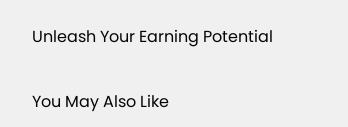Unleash Your Earning Potential

You May Also Like